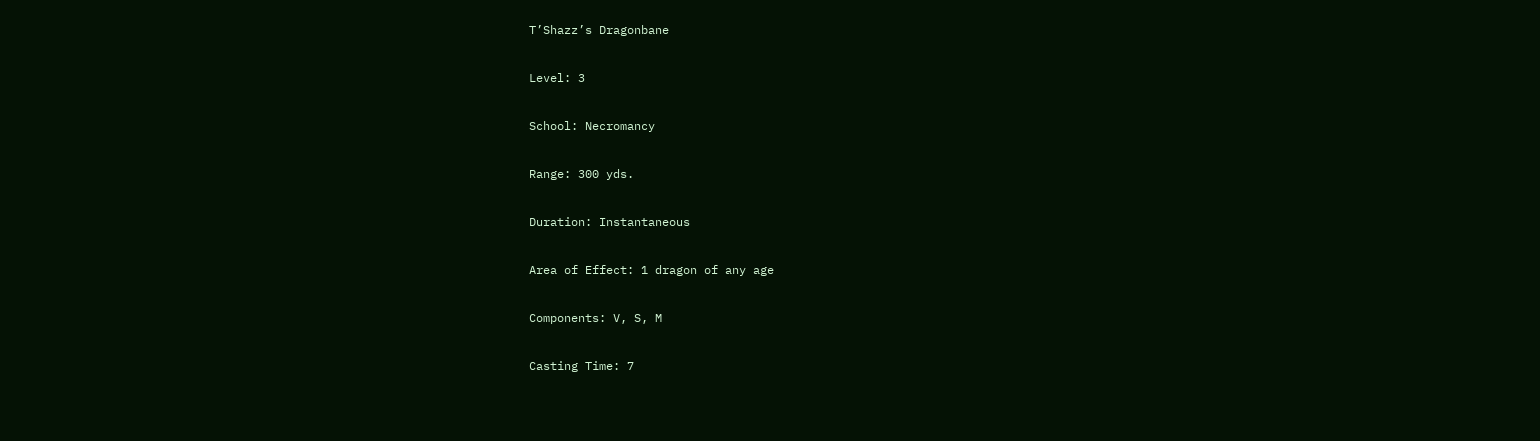T’Shazz’s Dragonbane

Level: 3

School: Necromancy

Range: 300 yds.

Duration: Instantaneous

Area of Effect: 1 dragon of any age

Components: V, S, M

Casting Time: 7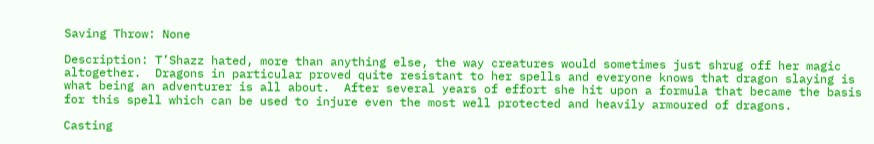Saving Throw: None

Description: T’Shazz hated, more than anything else, the way creatures would sometimes just shrug off her magic altogether.  Dragons in particular proved quite resistant to her spells and everyone knows that dragon slaying is what being an adventurer is all about.  After several years of effort she hit upon a formula that became the basis for this spell which can be used to injure even the most well protected and heavily armoured of dragons.

Casting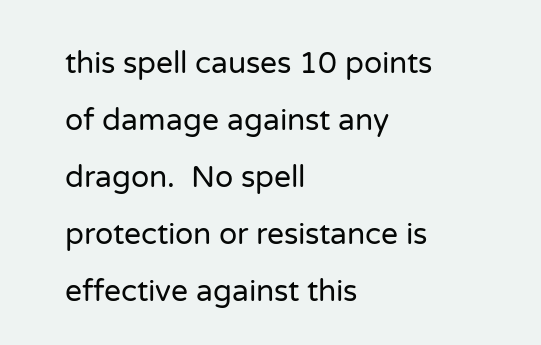this spell causes 10 points of damage against any dragon.  No spell protection or resistance is effective against this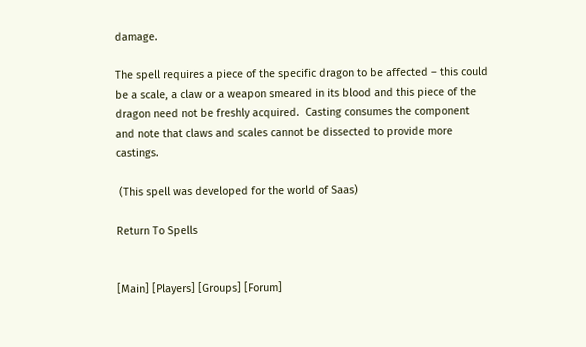damage.

The spell requires a piece of the specific dragon to be affected – this could be a scale, a claw or a weapon smeared in its blood and this piece of the dragon need not be freshly acquired.  Casting consumes the component and note that claws and scales cannot be dissected to provide more castings.

 (This spell was developed for the world of Saas)

Return To Spells


[Main] [Players] [Groups] [Forum]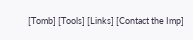[Tomb] [Tools] [Links] [Contact the Imp]